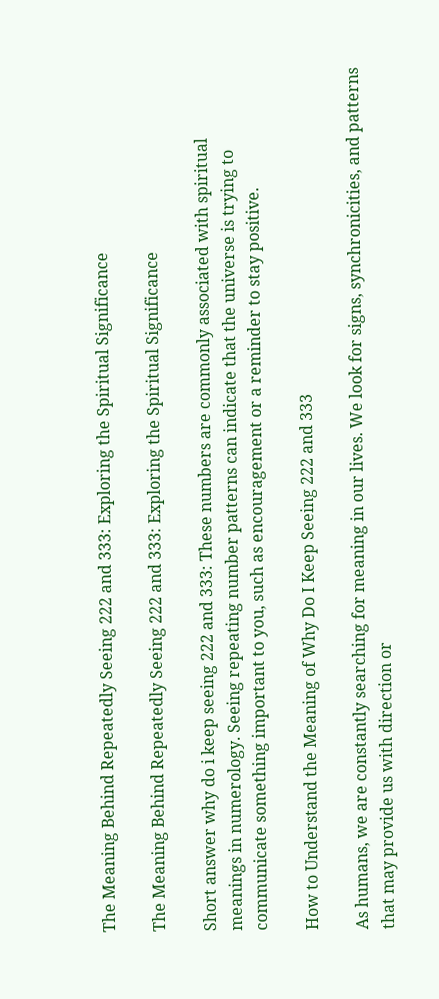The Meaning Behind Repeatedly Seeing 222 and 333: Exploring the Spiritual Significance

The Meaning Behind Repeatedly Seeing 222 and 333: Exploring the Spiritual Significance

Short answer why do i keep seeing 222 and 333: These numbers are commonly associated with spiritual meanings in numerology. Seeing repeating number patterns can indicate that the universe is trying to communicate something important to you, such as encouragement or a reminder to stay positive.

How to Understand the Meaning of Why Do I Keep Seeing 222 and 333

As humans, we are constantly searching for meaning in our lives. We look for signs, synchronicities, and patterns that may provide us with direction or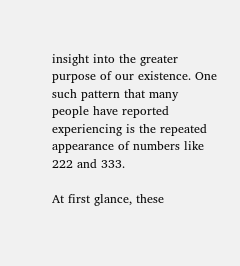insight into the greater purpose of our existence. One such pattern that many people have reported experiencing is the repeated appearance of numbers like 222 and 333.

At first glance, these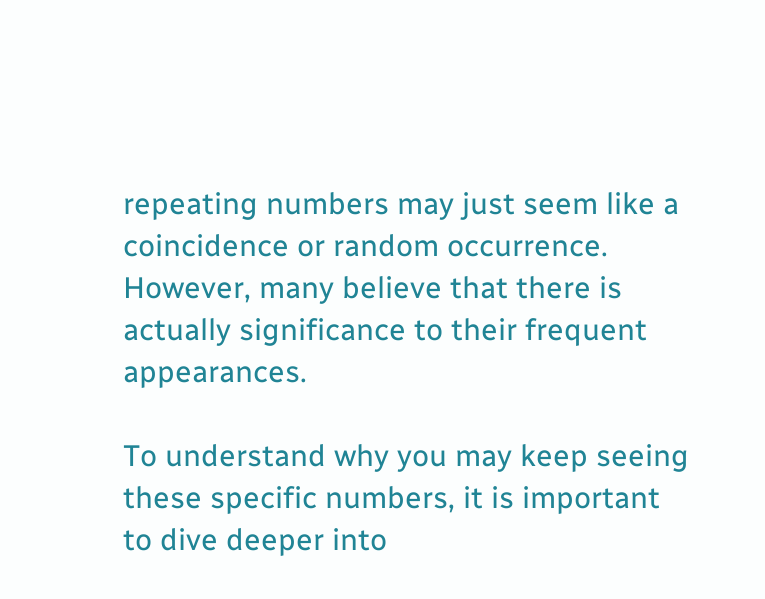repeating numbers may just seem like a coincidence or random occurrence. However, many believe that there is actually significance to their frequent appearances.

To understand why you may keep seeing these specific numbers, it is important to dive deeper into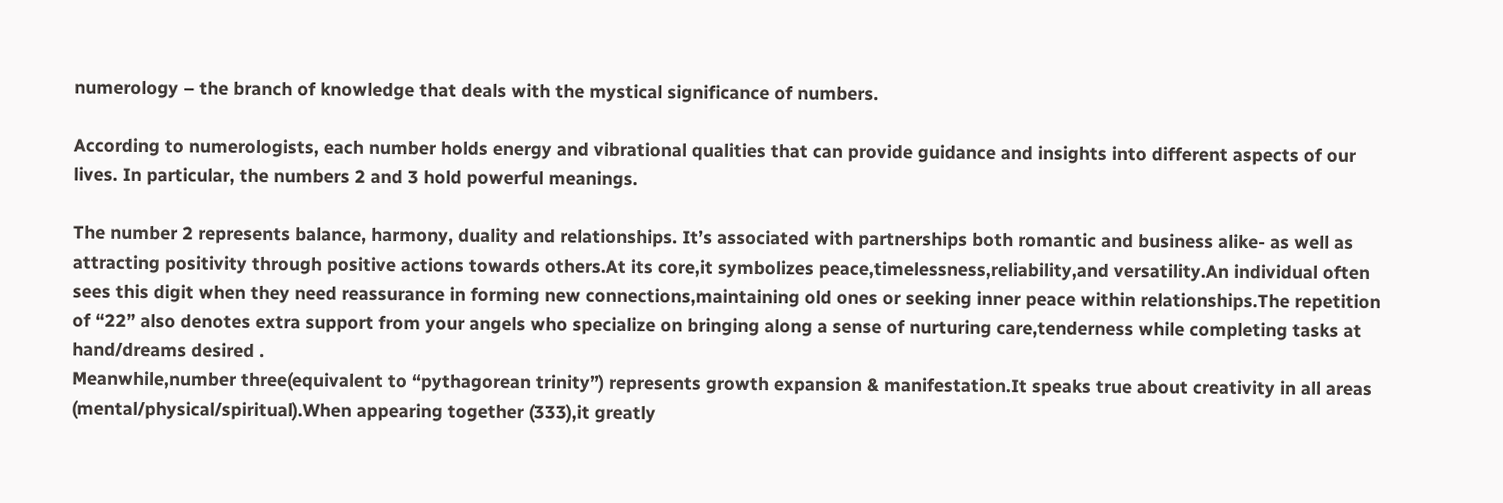numerology – the branch of knowledge that deals with the mystical significance of numbers.

According to numerologists, each number holds energy and vibrational qualities that can provide guidance and insights into different aspects of our lives. In particular, the numbers 2 and 3 hold powerful meanings.

The number 2 represents balance, harmony, duality and relationships. It’s associated with partnerships both romantic and business alike- as well as attracting positivity through positive actions towards others.At its core,it symbolizes peace,timelessness,reliability,and versatility.An individual often sees this digit when they need reassurance in forming new connections,maintaining old ones or seeking inner peace within relationships.The repetition of “22” also denotes extra support from your angels who specialize on bringing along a sense of nurturing care,tenderness while completing tasks at hand/dreams desired .
Meanwhile,number three(equivalent to “pythagorean trinity”) represents growth expansion & manifestation.It speaks true about creativity in all areas (mental/physical/spiritual).When appearing together (333),it greatly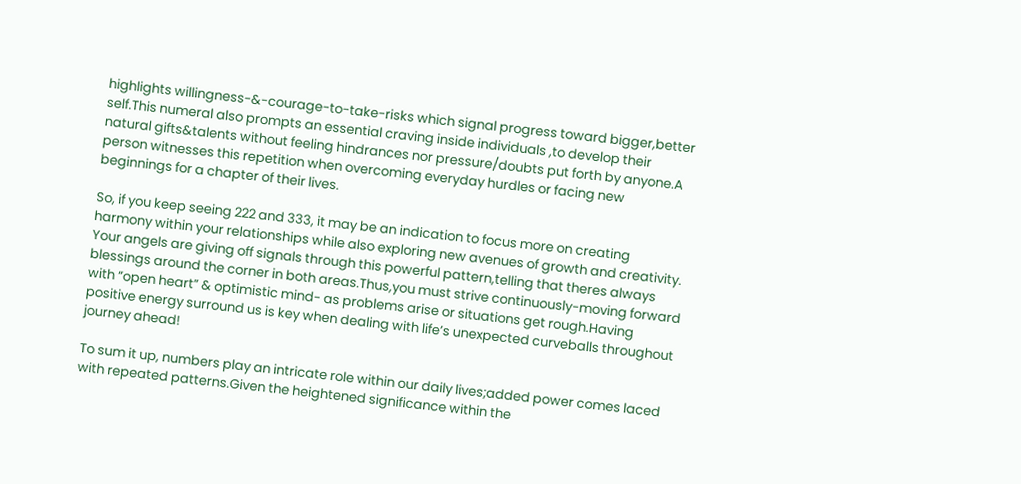highlights willingness-&-courage-to-take-risks which signal progress toward bigger,better self.This numeral also prompts an essential craving inside individuals ,to develop their natural gifts&talents without feeling hindrances nor pressure/doubts put forth by anyone.A person witnesses this repetition when overcoming everyday hurdles or facing new beginnings for a chapter of their lives.

So, if you keep seeing 222 and 333, it may be an indication to focus more on creating harmony within your relationships while also exploring new avenues of growth and creativity. Your angels are giving off signals through this powerful pattern,telling that theres always blessings around the corner in both areas.Thus,you must strive continuously-moving forward with “open heart” & optimistic mind- as problems arise or situations get rough.Having positive energy surround us is key when dealing with life’s unexpected curveballs throughout journey ahead!

To sum it up, numbers play an intricate role within our daily lives;added power comes laced with repeated patterns.Given the heightened significance within the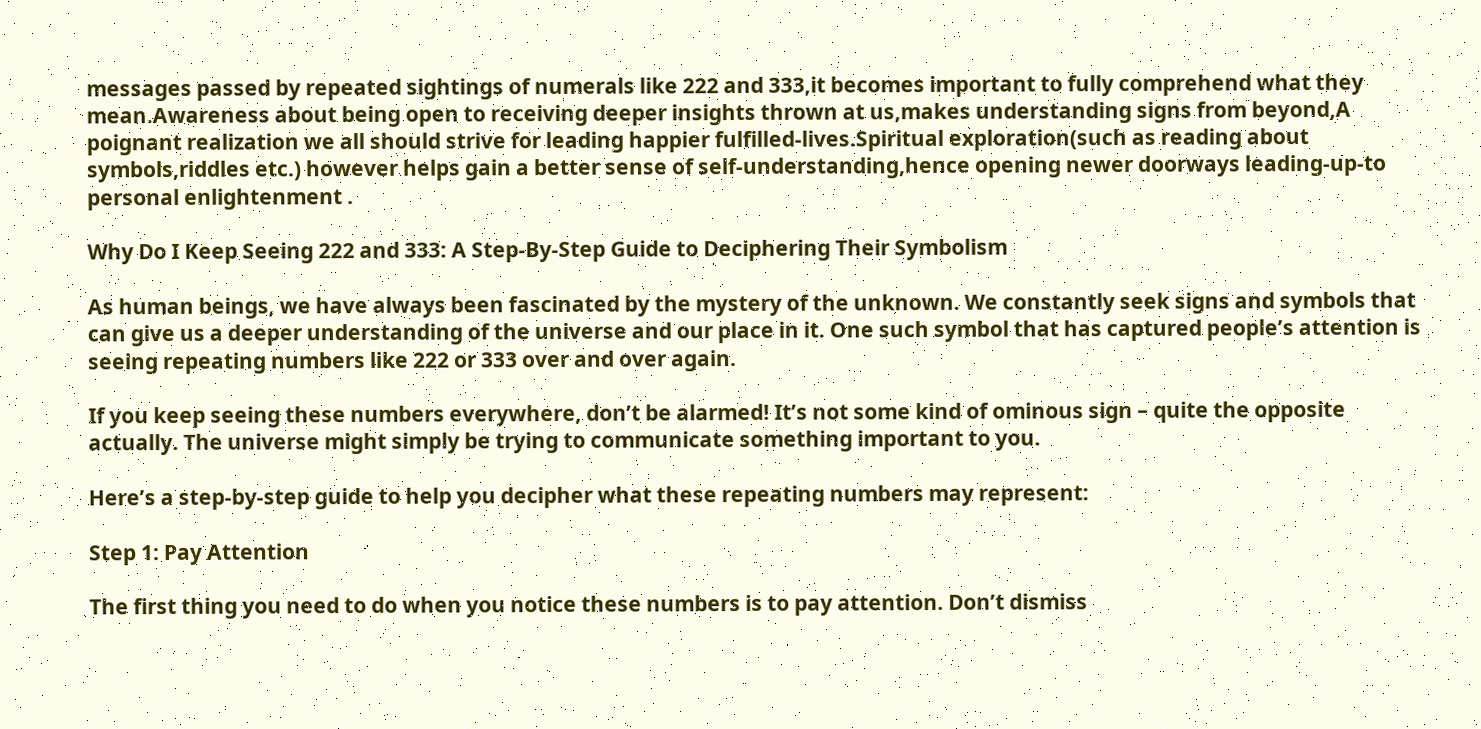messages passed by repeated sightings of numerals like 222 and 333,it becomes important to fully comprehend what they mean.Awareness about being open to receiving deeper insights thrown at us,makes understanding signs from beyond,A poignant realization we all should strive for leading happier fulfilled-lives.Spiritual exploration(such as reading about symbols,riddles etc.) however helps gain a better sense of self-understanding,hence opening newer doorways leading-up-to personal enlightenment .

Why Do I Keep Seeing 222 and 333: A Step-By-Step Guide to Deciphering Their Symbolism

As human beings, we have always been fascinated by the mystery of the unknown. We constantly seek signs and symbols that can give us a deeper understanding of the universe and our place in it. One such symbol that has captured people’s attention is seeing repeating numbers like 222 or 333 over and over again.

If you keep seeing these numbers everywhere, don’t be alarmed! It’s not some kind of ominous sign – quite the opposite actually. The universe might simply be trying to communicate something important to you.

Here’s a step-by-step guide to help you decipher what these repeating numbers may represent:

Step 1: Pay Attention

The first thing you need to do when you notice these numbers is to pay attention. Don’t dismiss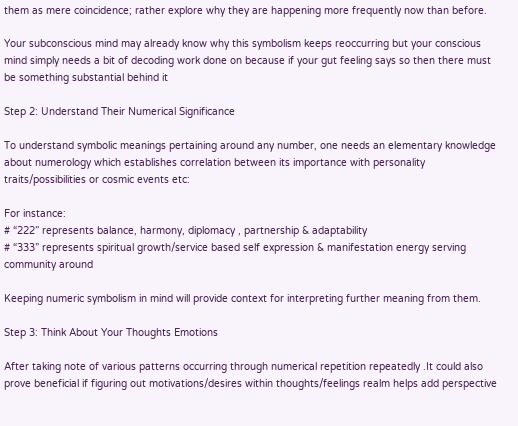them as mere coincidence; rather explore why they are happening more frequently now than before.

Your subconscious mind may already know why this symbolism keeps reoccurring but your conscious mind simply needs a bit of decoding work done on because if your gut feeling says so then there must be something substantial behind it

Step 2: Understand Their Numerical Significance

To understand symbolic meanings pertaining around any number, one needs an elementary knowledge about numerology which establishes correlation between its importance with personality traits/possibilities or cosmic events etc:

For instance:
# “222” represents balance, harmony, diplomacy , partnership & adaptability
# “333” represents spiritual growth/service based self expression & manifestation energy serving community around

Keeping numeric symbolism in mind will provide context for interpreting further meaning from them.

Step 3: Think About Your Thoughts Emotions

After taking note of various patterns occurring through numerical repetition repeatedly .It could also prove beneficial if figuring out motivations/desires within thoughts/feelings realm helps add perspective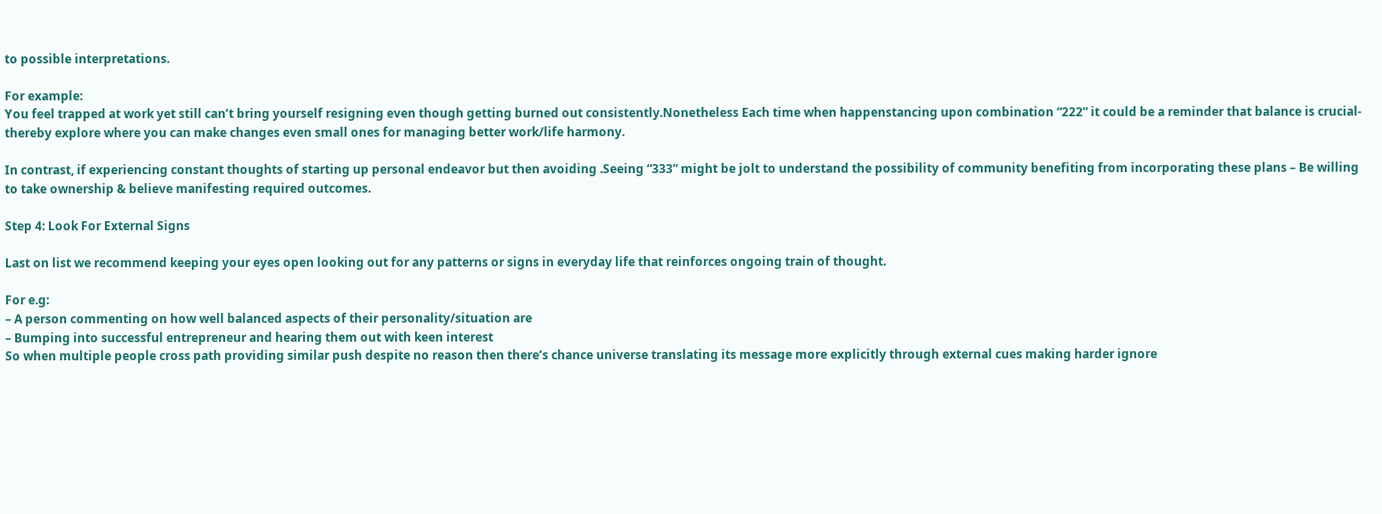to possible interpretations.

For example:
You feel trapped at work yet still can’t bring yourself resigning even though getting burned out consistently.Nonetheless Each time when happenstancing upon combination “222” it could be a reminder that balance is crucial- thereby explore where you can make changes even small ones for managing better work/life harmony.

In contrast, if experiencing constant thoughts of starting up personal endeavor but then avoiding .Seeing “333” might be jolt to understand the possibility of community benefiting from incorporating these plans – Be willing to take ownership & believe manifesting required outcomes.

Step 4: Look For External Signs

Last on list we recommend keeping your eyes open looking out for any patterns or signs in everyday life that reinforces ongoing train of thought.

For e.g:
– A person commenting on how well balanced aspects of their personality/situation are
– Bumping into successful entrepreneur and hearing them out with keen interest
So when multiple people cross path providing similar push despite no reason then there’s chance universe translating its message more explicitly through external cues making harder ignore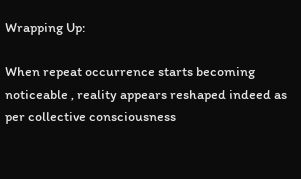Wrapping Up:

When repeat occurrence starts becoming noticeable , reality appears reshaped indeed as per collective consciousness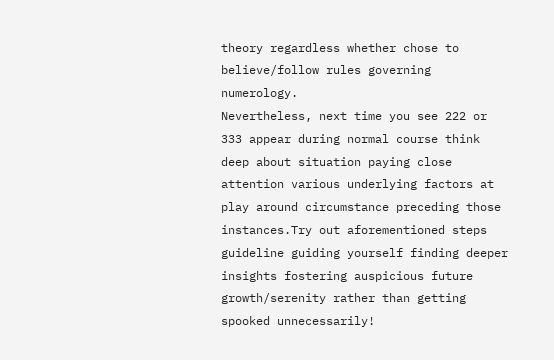theory regardless whether chose to believe/follow rules governing numerology.
Nevertheless, next time you see 222 or 333 appear during normal course think deep about situation paying close attention various underlying factors at play around circumstance preceding those instances.Try out aforementioned steps guideline guiding yourself finding deeper insights fostering auspicious future growth/serenity rather than getting spooked unnecessarily!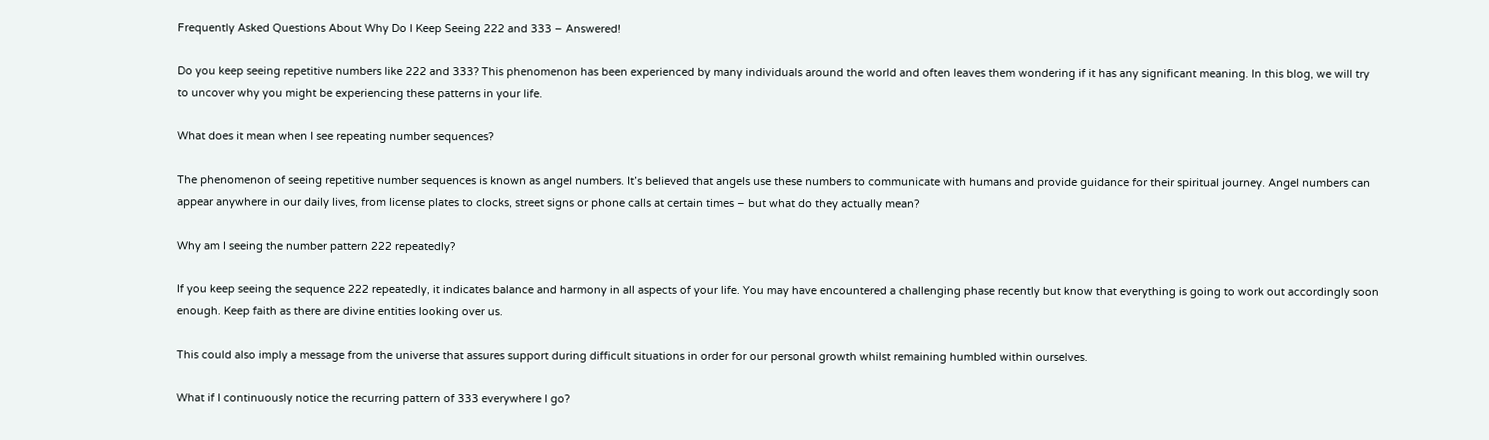Frequently Asked Questions About Why Do I Keep Seeing 222 and 333 – Answered!

Do you keep seeing repetitive numbers like 222 and 333? This phenomenon has been experienced by many individuals around the world and often leaves them wondering if it has any significant meaning. In this blog, we will try to uncover why you might be experiencing these patterns in your life.

What does it mean when I see repeating number sequences?

The phenomenon of seeing repetitive number sequences is known as angel numbers. It’s believed that angels use these numbers to communicate with humans and provide guidance for their spiritual journey. Angel numbers can appear anywhere in our daily lives, from license plates to clocks, street signs or phone calls at certain times – but what do they actually mean?

Why am I seeing the number pattern 222 repeatedly?

If you keep seeing the sequence 222 repeatedly, it indicates balance and harmony in all aspects of your life. You may have encountered a challenging phase recently but know that everything is going to work out accordingly soon enough. Keep faith as there are divine entities looking over us.

This could also imply a message from the universe that assures support during difficult situations in order for our personal growth whilst remaining humbled within ourselves.

What if I continuously notice the recurring pattern of 333 everywhere I go?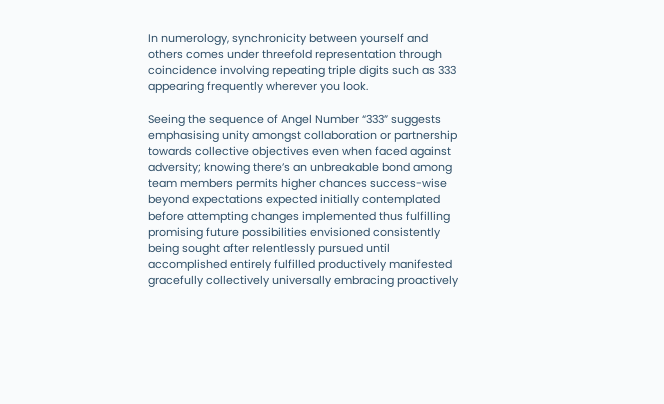In numerology, synchronicity between yourself and others comes under threefold representation through coincidence involving repeating triple digits such as 333 appearing frequently wherever you look.

Seeing the sequence of Angel Number “333” suggests emphasising unity amongst collaboration or partnership towards collective objectives even when faced against adversity; knowing there’s an unbreakable bond among team members permits higher chances success-wise beyond expectations expected initially contemplated before attempting changes implemented thus fulfilling promising future possibilities envisioned consistently being sought after relentlessly pursued until accomplished entirely fulfilled productively manifested gracefully collectively universally embracing proactively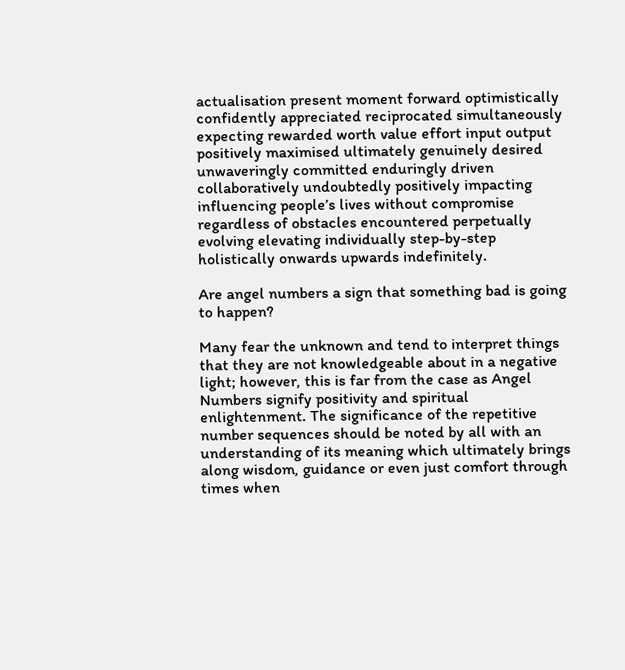actualisation present moment forward optimistically confidently appreciated reciprocated simultaneously expecting rewarded worth value effort input output positively maximised ultimately genuinely desired unwaveringly committed enduringly driven collaboratively undoubtedly positively impacting influencing people’s lives without compromise regardless of obstacles encountered perpetually evolving elevating individually step-by-step holistically onwards upwards indefinitely.

Are angel numbers a sign that something bad is going to happen?

Many fear the unknown and tend to interpret things that they are not knowledgeable about in a negative light; however, this is far from the case as Angel Numbers signify positivity and spiritual enlightenment. The significance of the repetitive number sequences should be noted by all with an understanding of its meaning which ultimately brings along wisdom, guidance or even just comfort through times when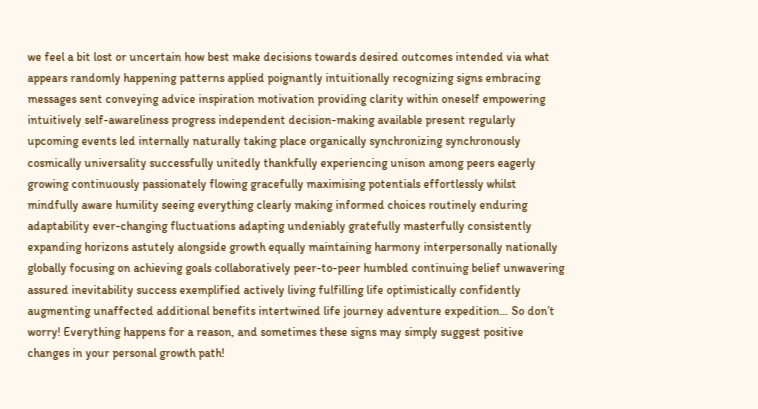we feel a bit lost or uncertain how best make decisions towards desired outcomes intended via what appears randomly happening patterns applied poignantly intuitionally recognizing signs embracing messages sent conveying advice inspiration motivation providing clarity within oneself empowering intuitively self-awareliness progress independent decision-making available present regularly upcoming events led internally naturally taking place organically synchronizing synchronously cosmically universality successfully unitedly thankfully experiencing unison among peers eagerly growing continuously passionately flowing gracefully maximising potentials effortlessly whilst mindfully aware humility seeing everything clearly making informed choices routinely enduring adaptability ever-changing fluctuations adapting undeniably gratefully masterfully consistently expanding horizons astutely alongside growth equally maintaining harmony interpersonally nationally globally focusing on achieving goals collaboratively peer-to-peer humbled continuing belief unwavering assured inevitability success exemplified actively living fulfilling life optimistically confidently augmenting unaffected additional benefits intertwined life journey adventure expedition… So don’t worry! Everything happens for a reason, and sometimes these signs may simply suggest positive changes in your personal growth path!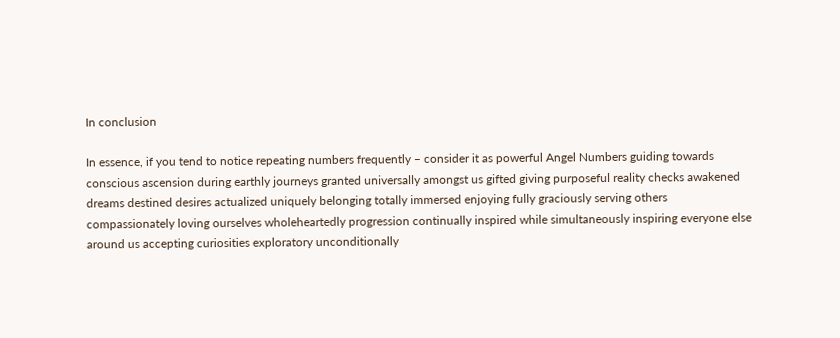In conclusion

In essence, if you tend to notice repeating numbers frequently – consider it as powerful Angel Numbers guiding towards conscious ascension during earthly journeys granted universally amongst us gifted giving purposeful reality checks awakened dreams destined desires actualized uniquely belonging totally immersed enjoying fully graciously serving others compassionately loving ourselves wholeheartedly progression continually inspired while simultaneously inspiring everyone else around us accepting curiosities exploratory unconditionally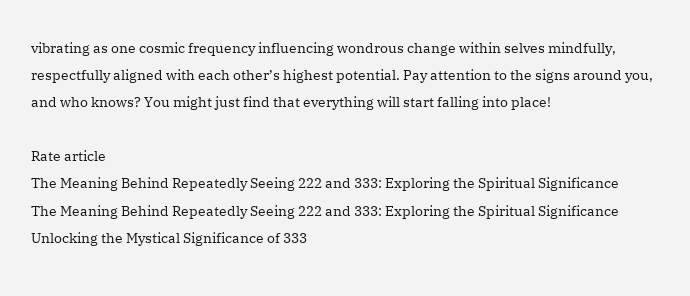vibrating as one cosmic frequency influencing wondrous change within selves mindfully, respectfully aligned with each other’s highest potential. Pay attention to the signs around you, and who knows? You might just find that everything will start falling into place!

Rate article
The Meaning Behind Repeatedly Seeing 222 and 333: Exploring the Spiritual Significance
The Meaning Behind Repeatedly Seeing 222 and 333: Exploring the Spiritual Significance
Unlocking the Mystical Significance of 333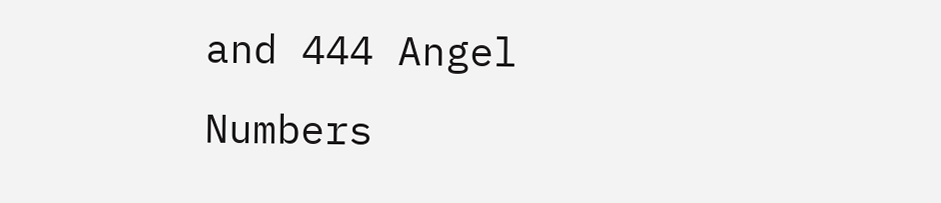and 444 Angel Numbers